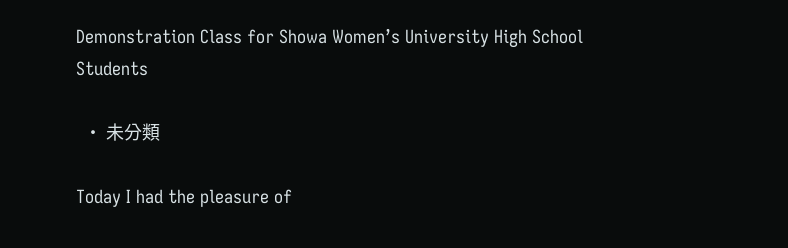Demonstration Class for Showa Women’s University High School Students

  • 未分類

Today I had the pleasure of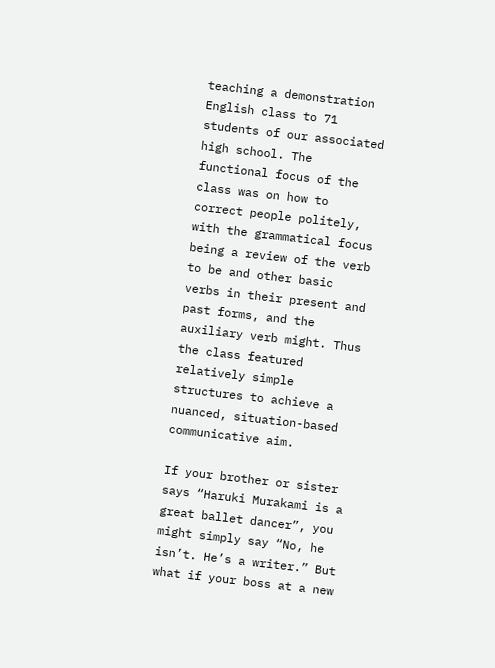teaching a demonstration English class to 71 students of our associated high school. The functional focus of the class was on how to correct people politely, with the grammatical focus being a review of the verb to be and other basic verbs in their present and past forms, and the auxiliary verb might. Thus the class featured relatively simple structures to achieve a nuanced, situation-based communicative aim.

If your brother or sister says “Haruki Murakami is a great ballet dancer”, you might simply say “No, he isn’t. He’s a writer.” But what if your boss at a new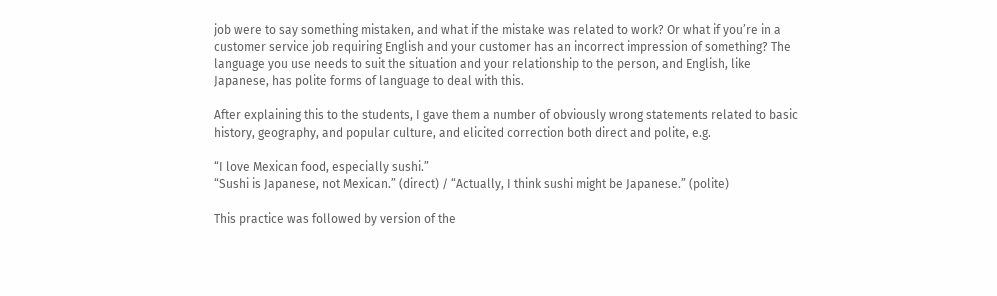job were to say something mistaken, and what if the mistake was related to work? Or what if you’re in a customer service job requiring English and your customer has an incorrect impression of something? The language you use needs to suit the situation and your relationship to the person, and English, like Japanese, has polite forms of language to deal with this.

After explaining this to the students, I gave them a number of obviously wrong statements related to basic history, geography, and popular culture, and elicited correction both direct and polite, e.g.

“I love Mexican food, especially sushi.”
“Sushi is Japanese, not Mexican.” (direct) / “Actually, I think sushi might be Japanese.” (polite)

This practice was followed by version of the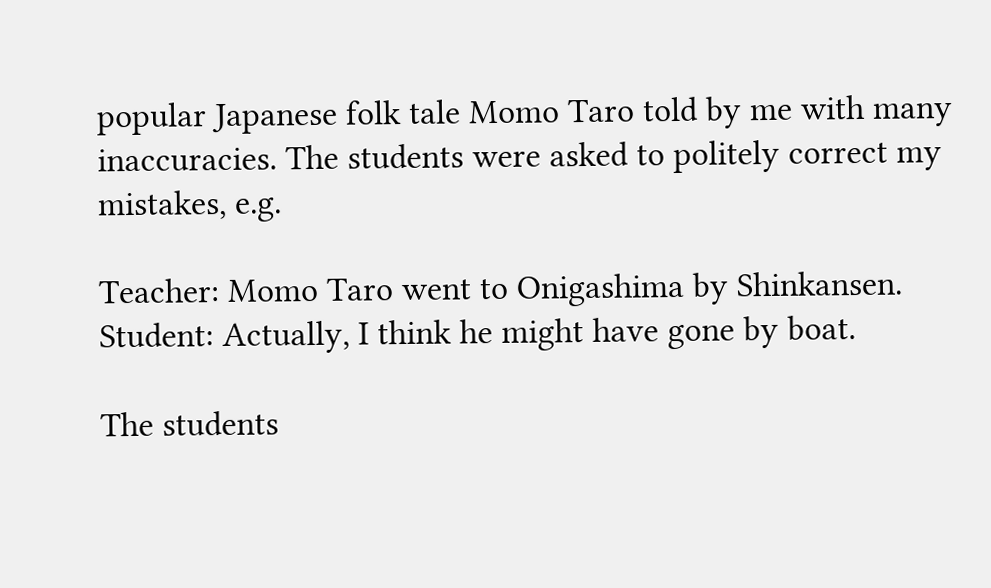popular Japanese folk tale Momo Taro told by me with many inaccuracies. The students were asked to politely correct my mistakes, e.g.

Teacher: Momo Taro went to Onigashima by Shinkansen.
Student: Actually, I think he might have gone by boat.

The students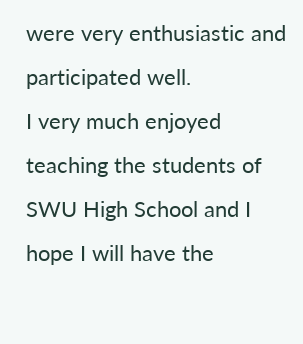were very enthusiastic and participated well.
I very much enjoyed teaching the students of SWU High School and I hope I will have the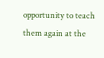opportunity to teach them again at the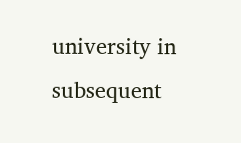university in subsequent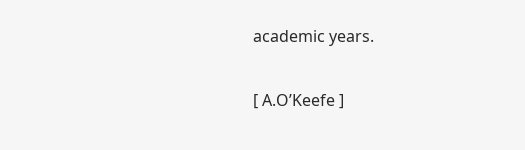academic years.

[ A.O’Keefe ]